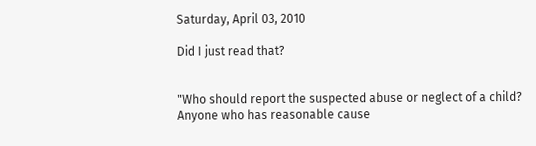Saturday, April 03, 2010

Did I just read that?


"Who should report the suspected abuse or neglect of a child?
Anyone who has reasonable cause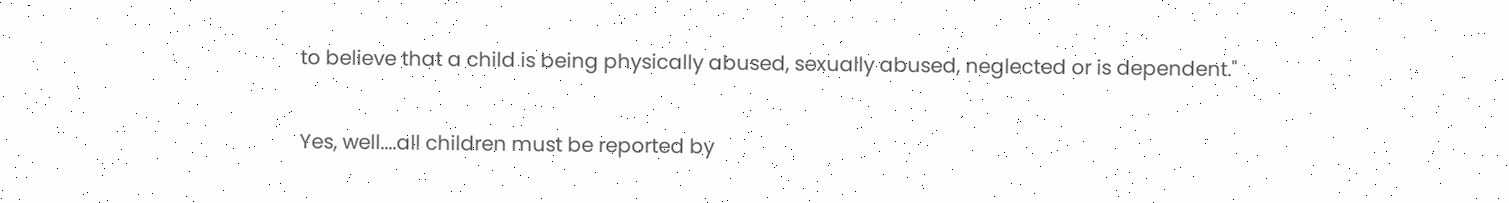to believe that a child is being physically abused, sexually abused, neglected or is dependent."

Yes, well....all children must be reported by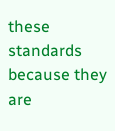these standards because they are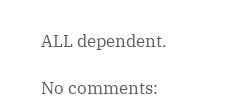ALL dependent.

No comments: